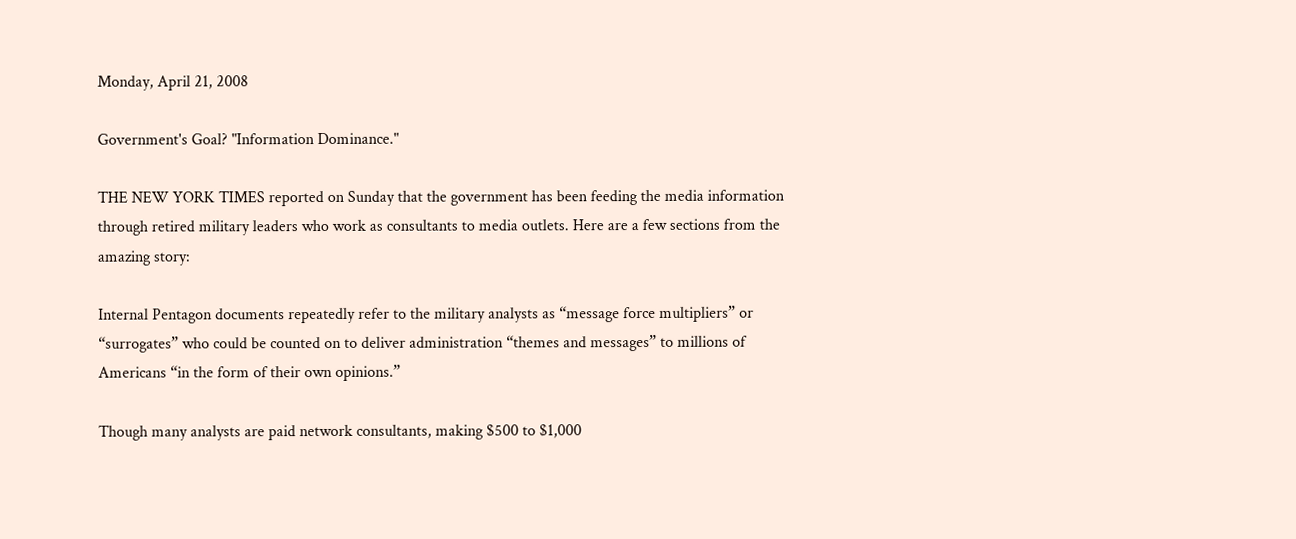Monday, April 21, 2008

Government's Goal? "Information Dominance."

THE NEW YORK TIMES reported on Sunday that the government has been feeding the media information through retired military leaders who work as consultants to media outlets. Here are a few sections from the amazing story:

Internal Pentagon documents repeatedly refer to the military analysts as “message force multipliers” or “surrogates” who could be counted on to deliver administration “themes and messages” to millions of Americans “in the form of their own opinions.”

Though many analysts are paid network consultants, making $500 to $1,000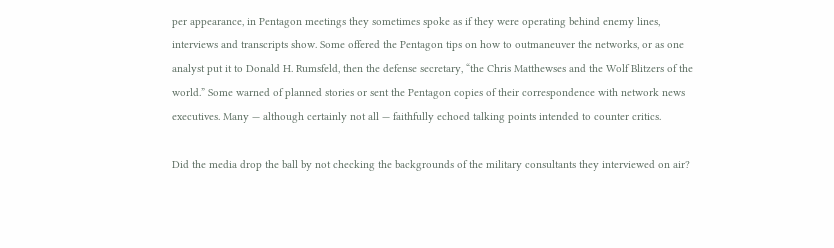per appearance, in Pentagon meetings they sometimes spoke as if they were operating behind enemy lines, interviews and transcripts show. Some offered the Pentagon tips on how to outmaneuver the networks, or as one analyst put it to Donald H. Rumsfeld, then the defense secretary, “the Chris Matthewses and the Wolf Blitzers of the world.” Some warned of planned stories or sent the Pentagon copies of their correspondence with network news executives. Many — although certainly not all — faithfully echoed talking points intended to counter critics.

Did the media drop the ball by not checking the backgrounds of the military consultants they interviewed on air?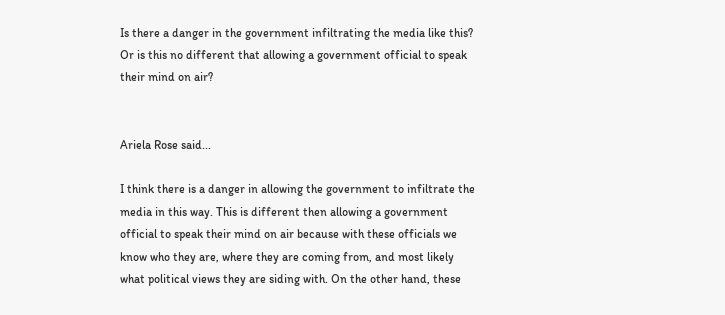Is there a danger in the government infiltrating the media like this? Or is this no different that allowing a government official to speak their mind on air?


Ariela Rose said...

I think there is a danger in allowing the government to infiltrate the media in this way. This is different then allowing a government official to speak their mind on air because with these officials we know who they are, where they are coming from, and most likely what political views they are siding with. On the other hand, these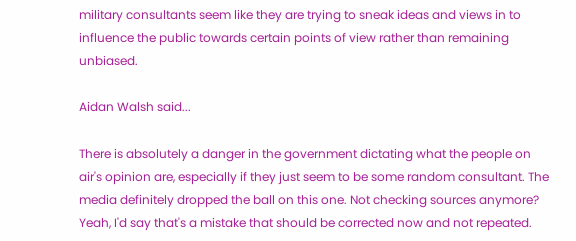military consultants seem like they are trying to sneak ideas and views in to influence the public towards certain points of view rather than remaining unbiased.

Aidan Walsh said...

There is absolutely a danger in the government dictating what the people on air's opinion are, especially if they just seem to be some random consultant. The media definitely dropped the ball on this one. Not checking sources anymore? Yeah, I'd say that's a mistake that should be corrected now and not repeated.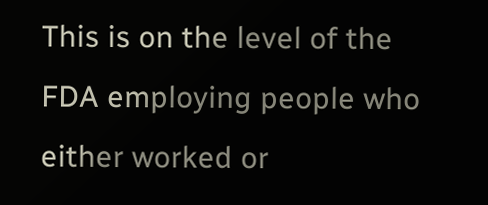This is on the level of the FDA employing people who either worked or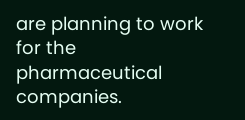are planning to work for the pharmaceutical companies.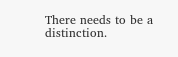There needs to be a distinction.